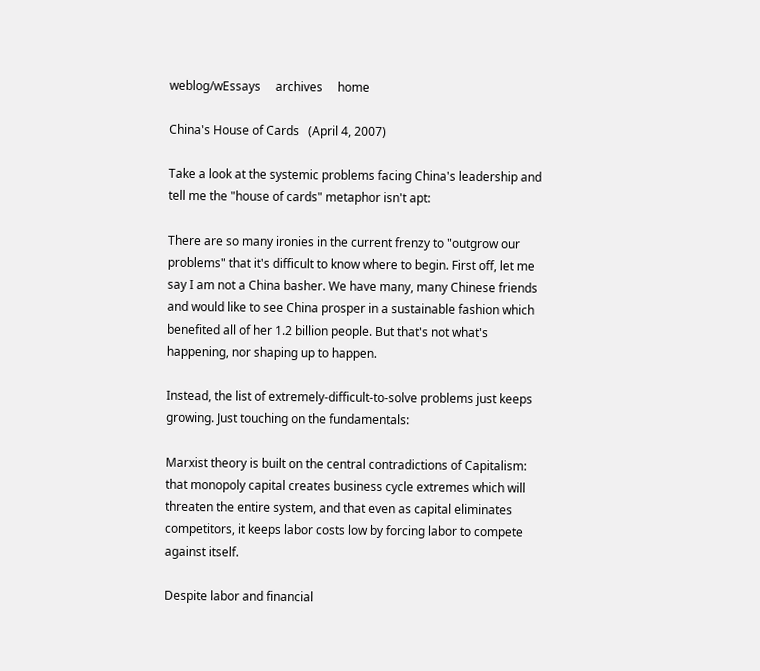weblog/wEssays     archives     home

China's House of Cards   (April 4, 2007)

Take a look at the systemic problems facing China's leadership and tell me the "house of cards" metaphor isn't apt:

There are so many ironies in the current frenzy to "outgrow our problems" that it's difficult to know where to begin. First off, let me say I am not a China basher. We have many, many Chinese friends and would like to see China prosper in a sustainable fashion which benefited all of her 1.2 billion people. But that's not what's happening, nor shaping up to happen.

Instead, the list of extremely-difficult-to-solve problems just keeps growing. Just touching on the fundamentals:

Marxist theory is built on the central contradictions of Capitalism: that monopoly capital creates business cycle extremes which will threaten the entire system, and that even as capital eliminates competitors, it keeps labor costs low by forcing labor to compete against itself.

Despite labor and financial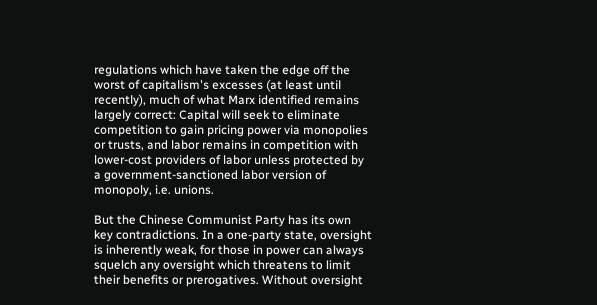regulations which have taken the edge off the worst of capitalism's excesses (at least until recently), much of what Marx identified remains largely correct: Capital will seek to eliminate competition to gain pricing power via monopolies or trusts, and labor remains in competition with lower-cost providers of labor unless protected by a government-sanctioned labor version of monopoly, i.e. unions.

But the Chinese Communist Party has its own key contradictions. In a one-party state, oversight is inherently weak, for those in power can always squelch any oversight which threatens to limit their benefits or prerogatives. Without oversight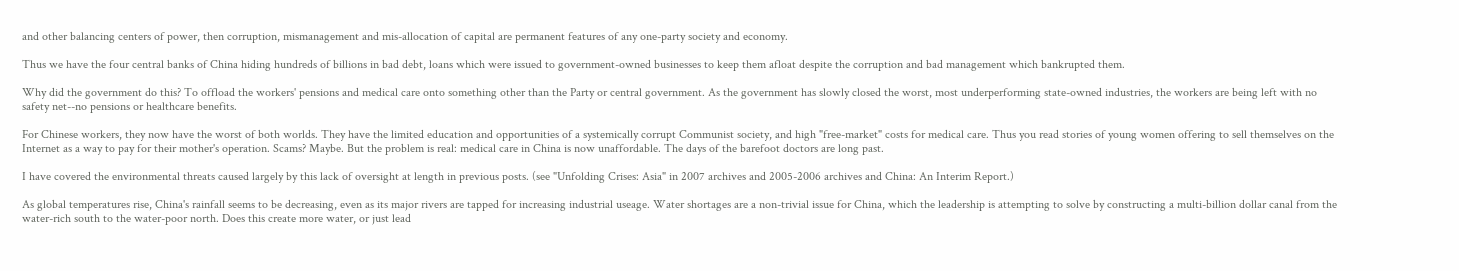and other balancing centers of power, then corruption, mismanagement and mis-allocation of capital are permanent features of any one-party society and economy.

Thus we have the four central banks of China hiding hundreds of billions in bad debt, loans which were issued to government-owned businesses to keep them afloat despite the corruption and bad management which bankrupted them.

Why did the government do this? To offload the workers' pensions and medical care onto something other than the Party or central government. As the government has slowly closed the worst, most underperforming state-owned industries, the workers are being left with no safety net--no pensions or healthcare benefits.

For Chinese workers, they now have the worst of both worlds. They have the limited education and opportunities of a systemically corrupt Communist society, and high "free-market" costs for medical care. Thus you read stories of young women offering to sell themselves on the Internet as a way to pay for their mother's operation. Scams? Maybe. But the problem is real: medical care in China is now unaffordable. The days of the barefoot doctors are long past.

I have covered the environmental threats caused largely by this lack of oversight at length in previous posts. (see "Unfolding Crises: Asia" in 2007 archives and 2005-2006 archives and China: An Interim Report.)

As global temperatures rise, China's rainfall seems to be decreasing, even as its major rivers are tapped for increasing industrial useage. Water shortages are a non-trivial issue for China, which the leadership is attempting to solve by constructing a multi-billion dollar canal from the water-rich south to the water-poor north. Does this create more water, or just lead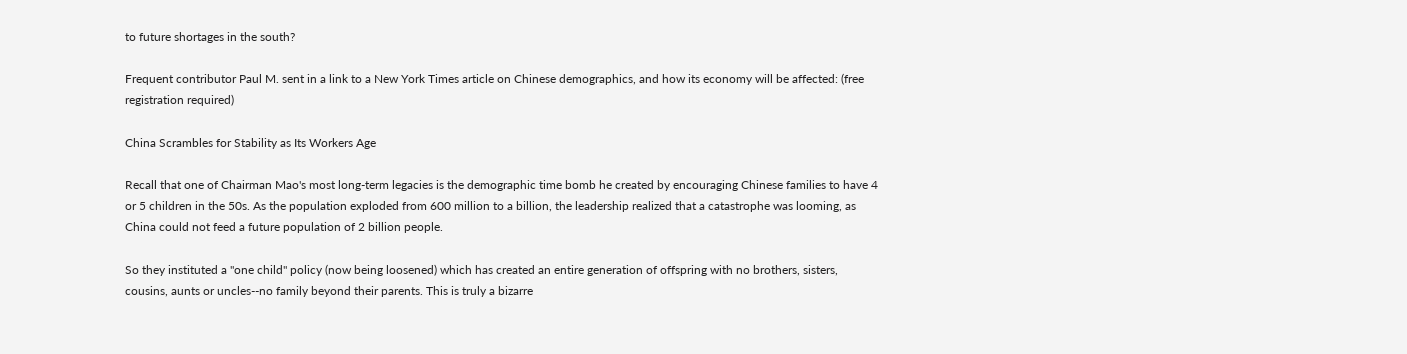to future shortages in the south?

Frequent contributor Paul M. sent in a link to a New York Times article on Chinese demographics, and how its economy will be affected: (free registration required)

China Scrambles for Stability as Its Workers Age

Recall that one of Chairman Mao's most long-term legacies is the demographic time bomb he created by encouraging Chinese families to have 4 or 5 children in the 50s. As the population exploded from 600 million to a billion, the leadership realized that a catastrophe was looming, as China could not feed a future population of 2 billion people.

So they instituted a "one child" policy (now being loosened) which has created an entire generation of offspring with no brothers, sisters, cousins, aunts or uncles--no family beyond their parents. This is truly a bizarre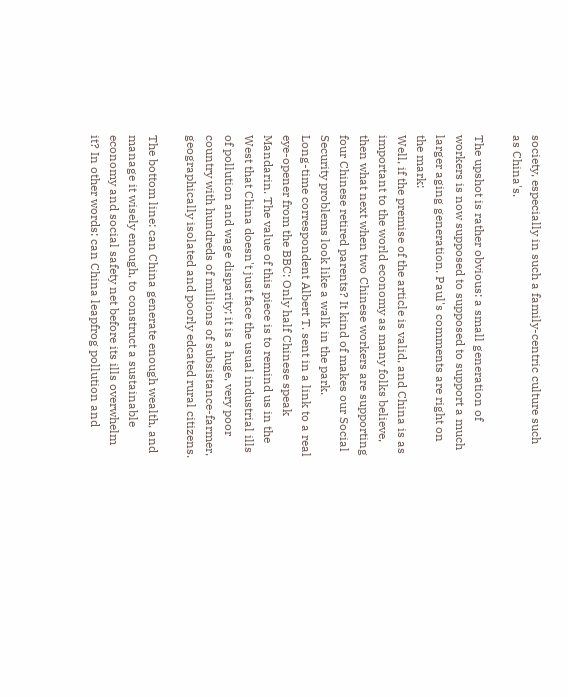society, especially in such a family-centric culture such as China's.

The upshot is rather obvious: a small generation of workers is now supposed to supposed to support a much larger aging generation. Paul's comments are right on the mark:
Well, if the premise of the article is valid, and China is as important to the world economy as many folks believe, then what next when two Chinese workers are supporting four Chinese retired parents? It kind of makes our Social Security problems look like a walk in the park.
Long-time correspondent Albert T. sent in a link to a real eye-opener from the BBC: Only half Chinese speak Mandarin. The value of this piece is to remind us in the West that China doesn't just face the usual industrial ills of pollution and wage disparity; it is a huge, very poor country with hundreds of millions of subsistance-farmer, geographically isolated and poorly edcated rural citizens.

The bottom line: can China generate enough wealth, and manage it wisely enough, to construct a sustainable economy and social safety net before its ills overwhelm it? In other words: can China leapfrog pollution and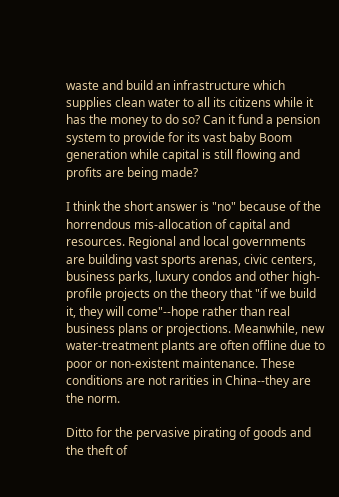waste and build an infrastructure which supplies clean water to all its citizens while it has the money to do so? Can it fund a pension system to provide for its vast baby Boom generation while capital is still flowing and profits are being made?

I think the short answer is "no" because of the horrendous mis-allocation of capital and resources. Regional and local governments are building vast sports arenas, civic centers, business parks, luxury condos and other high-profile projects on the theory that "if we build it, they will come"--hope rather than real business plans or projections. Meanwhile, new water-treatment plants are often offline due to poor or non-existent maintenance. These conditions are not rarities in China--they are the norm.

Ditto for the pervasive pirating of goods and the theft of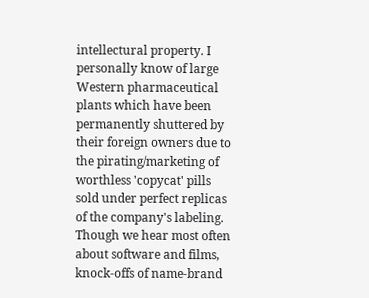intellectural property. I personally know of large Western pharmaceutical plants which have been permanently shuttered by their foreign owners due to the pirating/marketing of worthless 'copycat' pills sold under perfect replicas of the company's labeling. Though we hear most often about software and films, knock-offs of name-brand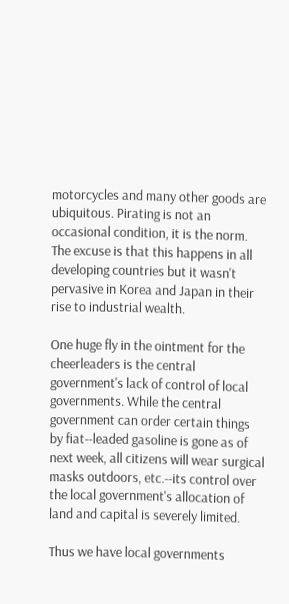motorcycles and many other goods are ubiquitous. Pirating is not an occasional condition, it is the norm. The excuse is that this happens in all developing countries but it wasn't pervasive in Korea and Japan in their rise to industrial wealth.

One huge fly in the ointment for the cheerleaders is the central government's lack of control of local governments. While the central government can order certain things by fiat--leaded gasoline is gone as of next week, all citizens will wear surgical masks outdoors, etc.--its control over the local government's allocation of land and capital is severely limited.

Thus we have local governments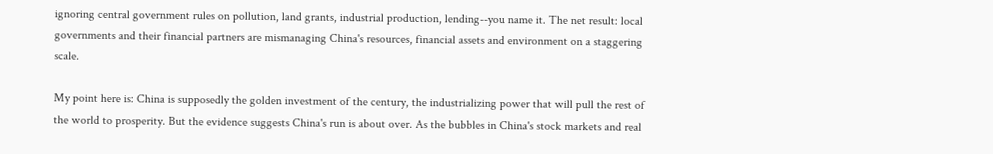ignoring central government rules on pollution, land grants, industrial production, lending--you name it. The net result: local governments and their financial partners are mismanaging China's resources, financial assets and environment on a staggering scale.

My point here is: China is supposedly the golden investment of the century, the industrializing power that will pull the rest of the world to prosperity. But the evidence suggests China's run is about over. As the bubbles in China's stock markets and real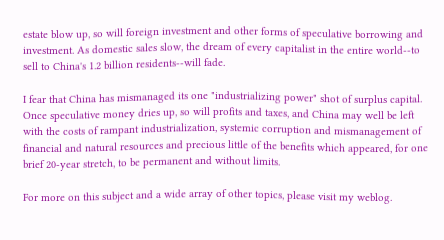estate blow up, so will foreign investment and other forms of speculative borrowing and investment. As domestic sales slow, the dream of every capitalist in the entire world--to sell to China's 1.2 billion residents--will fade.

I fear that China has mismanaged its one "industrializing power" shot of surplus capital. Once speculative money dries up, so will profits and taxes, and China may well be left with the costs of rampant industrialization, systemic corruption and mismanagement of financial and natural resources and precious little of the benefits which appeared, for one brief 20-year stretch, to be permanent and without limits.

For more on this subject and a wide array of other topics, please visit my weblog.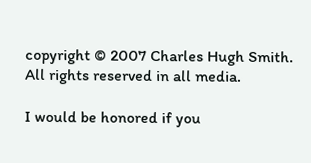copyright © 2007 Charles Hugh Smith. All rights reserved in all media.

I would be honored if you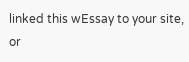linked this wEssay to your site, or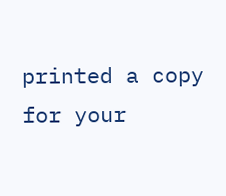printed a copy for your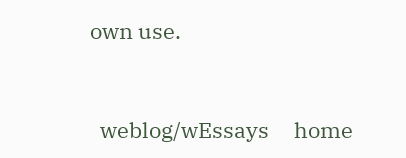own use.


  weblog/wEssays     home